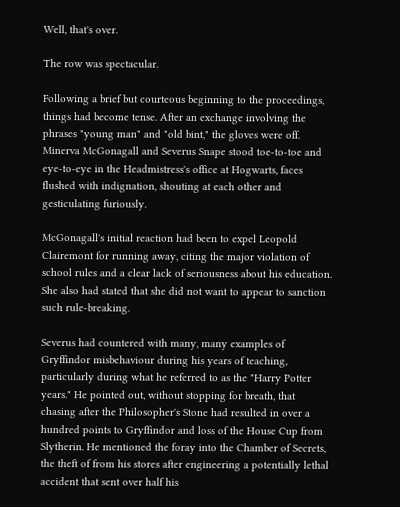Well, that's over.

The row was spectacular.

Following a brief but courteous beginning to the proceedings, things had become tense. After an exchange involving the phrases "young man" and "old bint," the gloves were off. Minerva McGonagall and Severus Snape stood toe-to-toe and eye-to-eye in the Headmistress's office at Hogwarts, faces flushed with indignation, shouting at each other and gesticulating furiously.

McGonagall's initial reaction had been to expel Leopold Clairemont for running away, citing the major violation of school rules and a clear lack of seriousness about his education. She also had stated that she did not want to appear to sanction such rule-breaking.

Severus had countered with many, many examples of Gryffindor misbehaviour during his years of teaching, particularly during what he referred to as the "Harry Potter years." He pointed out, without stopping for breath, that chasing after the Philosopher's Stone had resulted in over a hundred points to Gryffindor and loss of the House Cup from Slytherin. He mentioned the foray into the Chamber of Secrets, the theft of from his stores after engineering a potentially lethal accident that sent over half his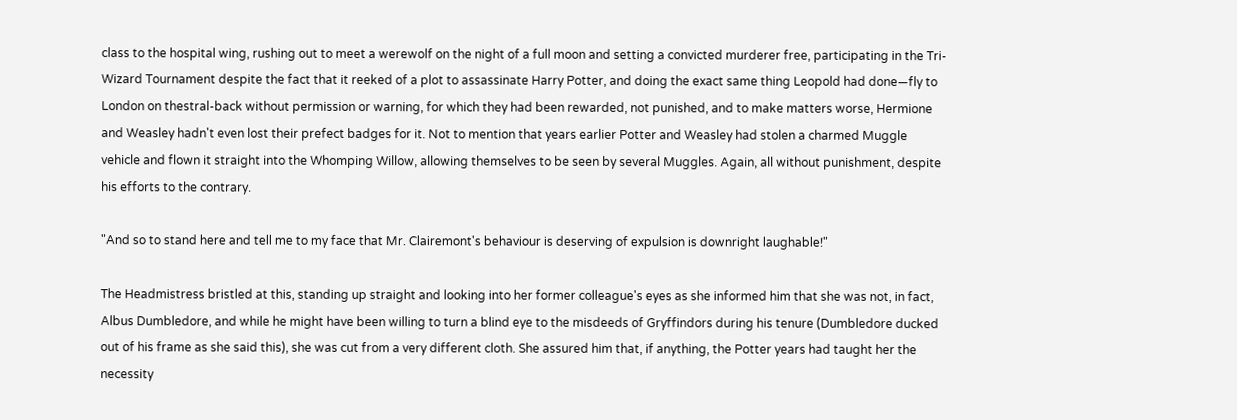class to the hospital wing, rushing out to meet a werewolf on the night of a full moon and setting a convicted murderer free, participating in the Tri-Wizard Tournament despite the fact that it reeked of a plot to assassinate Harry Potter, and doing the exact same thing Leopold had done—fly to London on thestral-back without permission or warning, for which they had been rewarded, not punished, and to make matters worse, Hermione and Weasley hadn't even lost their prefect badges for it. Not to mention that years earlier Potter and Weasley had stolen a charmed Muggle vehicle and flown it straight into the Whomping Willow, allowing themselves to be seen by several Muggles. Again, all without punishment, despite his efforts to the contrary.

"And so to stand here and tell me to my face that Mr. Clairemont's behaviour is deserving of expulsion is downright laughable!"

The Headmistress bristled at this, standing up straight and looking into her former colleague's eyes as she informed him that she was not, in fact, Albus Dumbledore, and while he might have been willing to turn a blind eye to the misdeeds of Gryffindors during his tenure (Dumbledore ducked out of his frame as she said this), she was cut from a very different cloth. She assured him that, if anything, the Potter years had taught her the necessity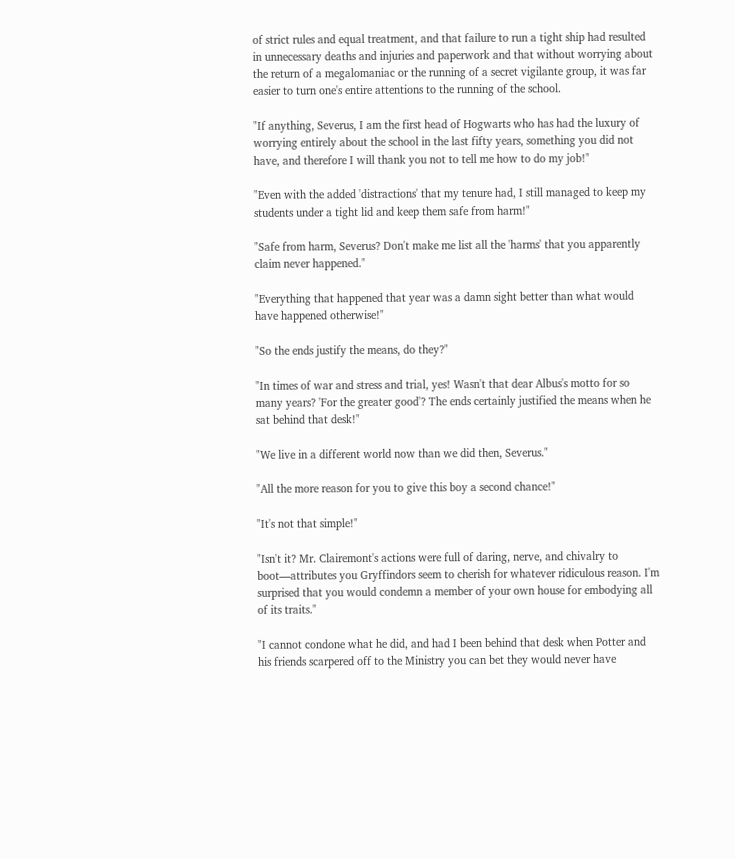of strict rules and equal treatment, and that failure to run a tight ship had resulted in unnecessary deaths and injuries and paperwork and that without worrying about the return of a megalomaniac or the running of a secret vigilante group, it was far easier to turn one's entire attentions to the running of the school.

"If anything, Severus, I am the first head of Hogwarts who has had the luxury of worrying entirely about the school in the last fifty years, something you did not have, and therefore I will thank you not to tell me how to do my job!"

"Even with the added 'distractions' that my tenure had, I still managed to keep my students under a tight lid and keep them safe from harm!"

"Safe from harm, Severus? Don't make me list all the 'harms' that you apparently claim never happened."

"Everything that happened that year was a damn sight better than what would have happened otherwise!"

"So the ends justify the means, do they?"

"In times of war and stress and trial, yes! Wasn't that dear Albus's motto for so many years? 'For the greater good'? The ends certainly justified the means when he sat behind that desk!"

"We live in a different world now than we did then, Severus."

"All the more reason for you to give this boy a second chance!"

"It's not that simple!"

"Isn't it? Mr. Clairemont's actions were full of daring, nerve, and chivalry to boot—attributes you Gryffindors seem to cherish for whatever ridiculous reason. I'm surprised that you would condemn a member of your own house for embodying all of its traits."

"I cannot condone what he did, and had I been behind that desk when Potter and his friends scarpered off to the Ministry you can bet they would never have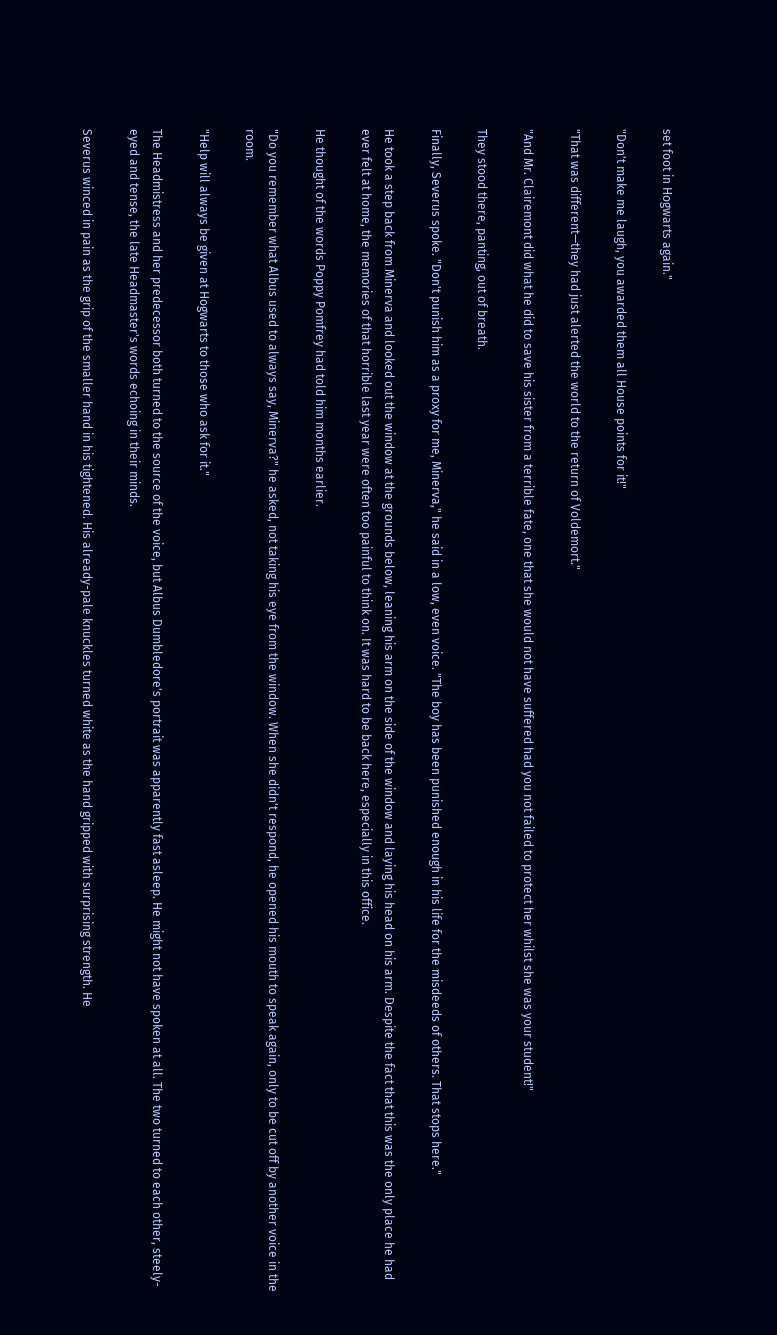set foot in Hogwarts again."

"Don't make me laugh, you awarded them all House points for it!"

"That was different—they had just alerted the world to the return of Voldemort."

"And Mr. Clairemont did what he did to save his sister from a terrible fate, one that she would not have suffered had you not failed to protect her whilst she was your student!"

They stood there, panting, out of breath.

Finally, Severus spoke. "Don't punish him as a proxy for me, Minerva," he said in a low, even voice. "The boy has been punished enough in his life for the misdeeds of others. That stops here."

He took a step back from Minerva and looked out the window at the grounds below, leaning his arm on the side of the window and laying his head on his arm. Despite the fact that this was the only place he had ever felt at home, the memories of that horrible last year were often too painful to think on. It was hard to be back here, especially in this office.

He thought of the words Poppy Pomfrey had told him months earlier.

"Do you remember what Albus used to always say, Minerva?" he asked, not taking his eye from the window. When she didn't respond, he opened his mouth to speak again, only to be cut off by another voice in the room.

"Help will always be given at Hogwarts to those who ask for it."

The Headmistress and her predecessor both turned to the source of the voice, but Albus Dumbledore's portrait was apparently fast asleep. He might not have spoken at all. The two turned to each other, steely-eyed and tense, the late Headmaster's words echoing in their minds.

Severus winced in pain as the grip of the smaller hand in his tightened. His already-pale knuckles turned white as the hand gripped with surprising strength. He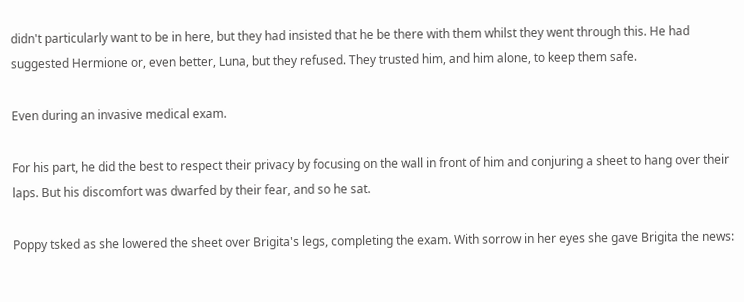didn't particularly want to be in here, but they had insisted that he be there with them whilst they went through this. He had suggested Hermione or, even better, Luna, but they refused. They trusted him, and him alone, to keep them safe.

Even during an invasive medical exam.

For his part, he did the best to respect their privacy by focusing on the wall in front of him and conjuring a sheet to hang over their laps. But his discomfort was dwarfed by their fear, and so he sat.

Poppy tsked as she lowered the sheet over Brigita's legs, completing the exam. With sorrow in her eyes she gave Brigita the news: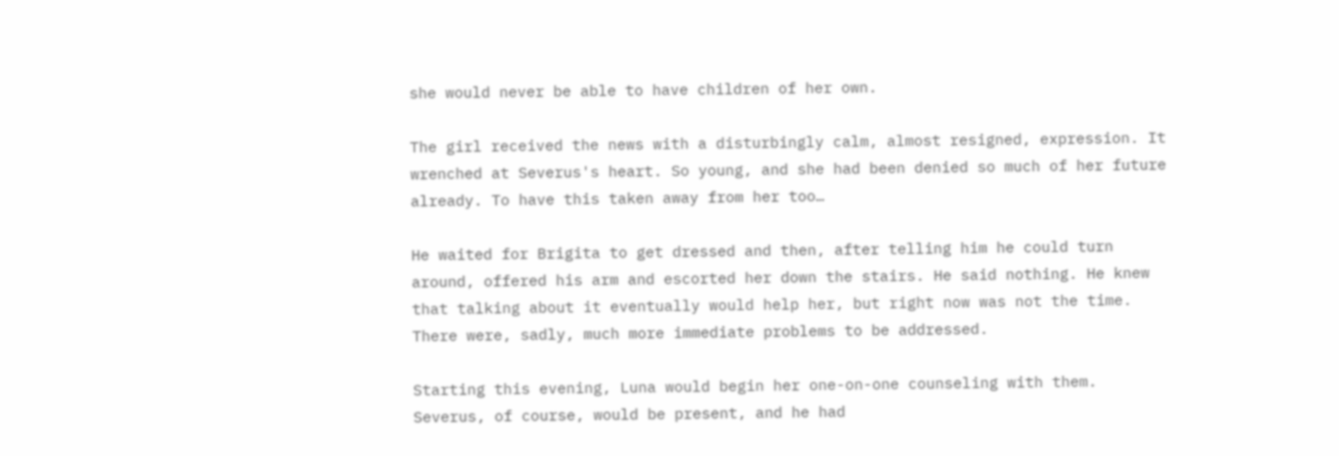she would never be able to have children of her own.

The girl received the news with a disturbingly calm, almost resigned, expression. It wrenched at Severus's heart. So young, and she had been denied so much of her future already. To have this taken away from her too…

He waited for Brigita to get dressed and then, after telling him he could turn around, offered his arm and escorted her down the stairs. He said nothing. He knew that talking about it eventually would help her, but right now was not the time. There were, sadly, much more immediate problems to be addressed.

Starting this evening, Luna would begin her one-on-one counseling with them. Severus, of course, would be present, and he had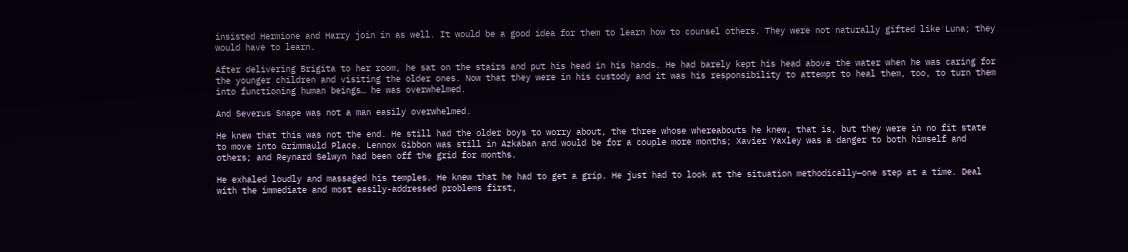insisted Hermione and Harry join in as well. It would be a good idea for them to learn how to counsel others. They were not naturally gifted like Luna; they would have to learn.

After delivering Brigita to her room, he sat on the stairs and put his head in his hands. He had barely kept his head above the water when he was caring for the younger children and visiting the older ones. Now that they were in his custody and it was his responsibility to attempt to heal them, too, to turn them into functioning human beings… he was overwhelmed.

And Severus Snape was not a man easily overwhelmed.

He knew that this was not the end. He still had the older boys to worry about, the three whose whereabouts he knew, that is, but they were in no fit state to move into Grimmauld Place. Lennox Gibbon was still in Azkaban and would be for a couple more months; Xavier Yaxley was a danger to both himself and others; and Reynard Selwyn had been off the grid for months.

He exhaled loudly and massaged his temples. He knew that he had to get a grip. He just had to look at the situation methodically—one step at a time. Deal with the immediate and most easily-addressed problems first,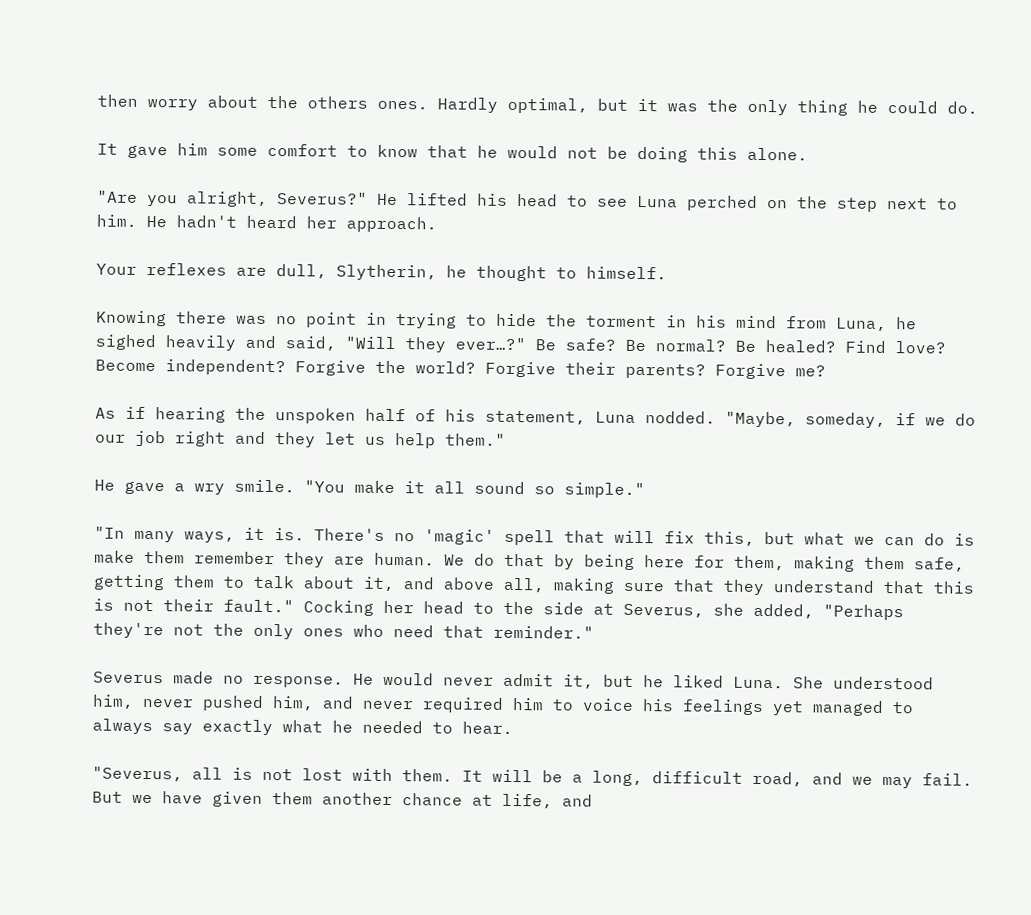then worry about the others ones. Hardly optimal, but it was the only thing he could do.

It gave him some comfort to know that he would not be doing this alone.

"Are you alright, Severus?" He lifted his head to see Luna perched on the step next to him. He hadn't heard her approach.

Your reflexes are dull, Slytherin, he thought to himself.

Knowing there was no point in trying to hide the torment in his mind from Luna, he sighed heavily and said, "Will they ever…?" Be safe? Be normal? Be healed? Find love? Become independent? Forgive the world? Forgive their parents? Forgive me?

As if hearing the unspoken half of his statement, Luna nodded. "Maybe, someday, if we do our job right and they let us help them."

He gave a wry smile. "You make it all sound so simple."

"In many ways, it is. There's no 'magic' spell that will fix this, but what we can do is make them remember they are human. We do that by being here for them, making them safe, getting them to talk about it, and above all, making sure that they understand that this is not their fault." Cocking her head to the side at Severus, she added, "Perhaps they're not the only ones who need that reminder."

Severus made no response. He would never admit it, but he liked Luna. She understood him, never pushed him, and never required him to voice his feelings yet managed to always say exactly what he needed to hear.

"Severus, all is not lost with them. It will be a long, difficult road, and we may fail. But we have given them another chance at life, and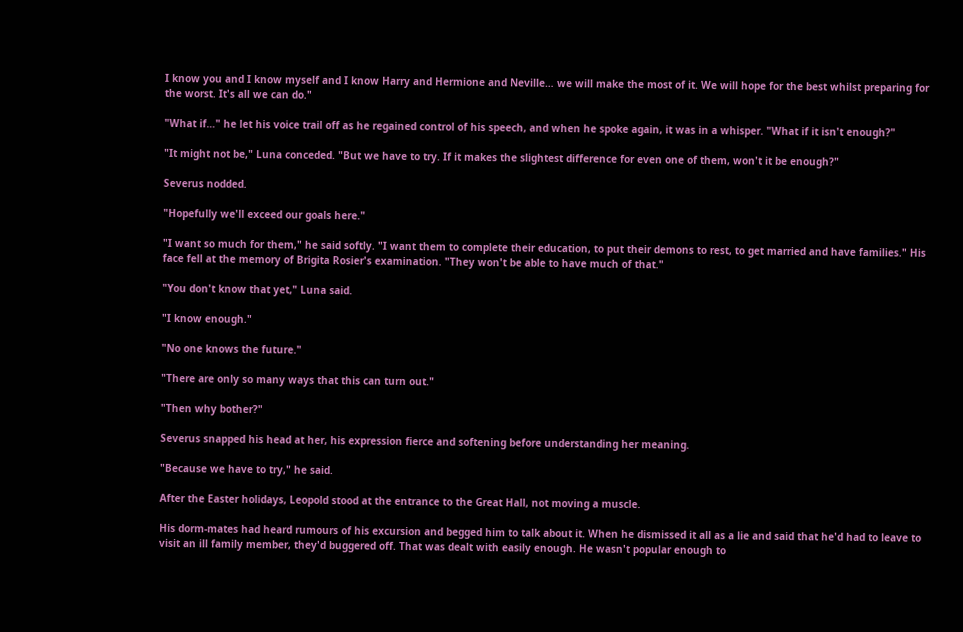I know you and I know myself and I know Harry and Hermione and Neville… we will make the most of it. We will hope for the best whilst preparing for the worst. It's all we can do."

"What if…" he let his voice trail off as he regained control of his speech, and when he spoke again, it was in a whisper. "What if it isn't enough?"

"It might not be," Luna conceded. "But we have to try. If it makes the slightest difference for even one of them, won't it be enough?"

Severus nodded.

"Hopefully we'll exceed our goals here."

"I want so much for them," he said softly. "I want them to complete their education, to put their demons to rest, to get married and have families." His face fell at the memory of Brigita Rosier's examination. "They won't be able to have much of that."

"You don't know that yet," Luna said.

"I know enough."

"No one knows the future."

"There are only so many ways that this can turn out."

"Then why bother?"

Severus snapped his head at her, his expression fierce and softening before understanding her meaning.

"Because we have to try," he said.

After the Easter holidays, Leopold stood at the entrance to the Great Hall, not moving a muscle.

His dorm-mates had heard rumours of his excursion and begged him to talk about it. When he dismissed it all as a lie and said that he'd had to leave to visit an ill family member, they'd buggered off. That was dealt with easily enough. He wasn't popular enough to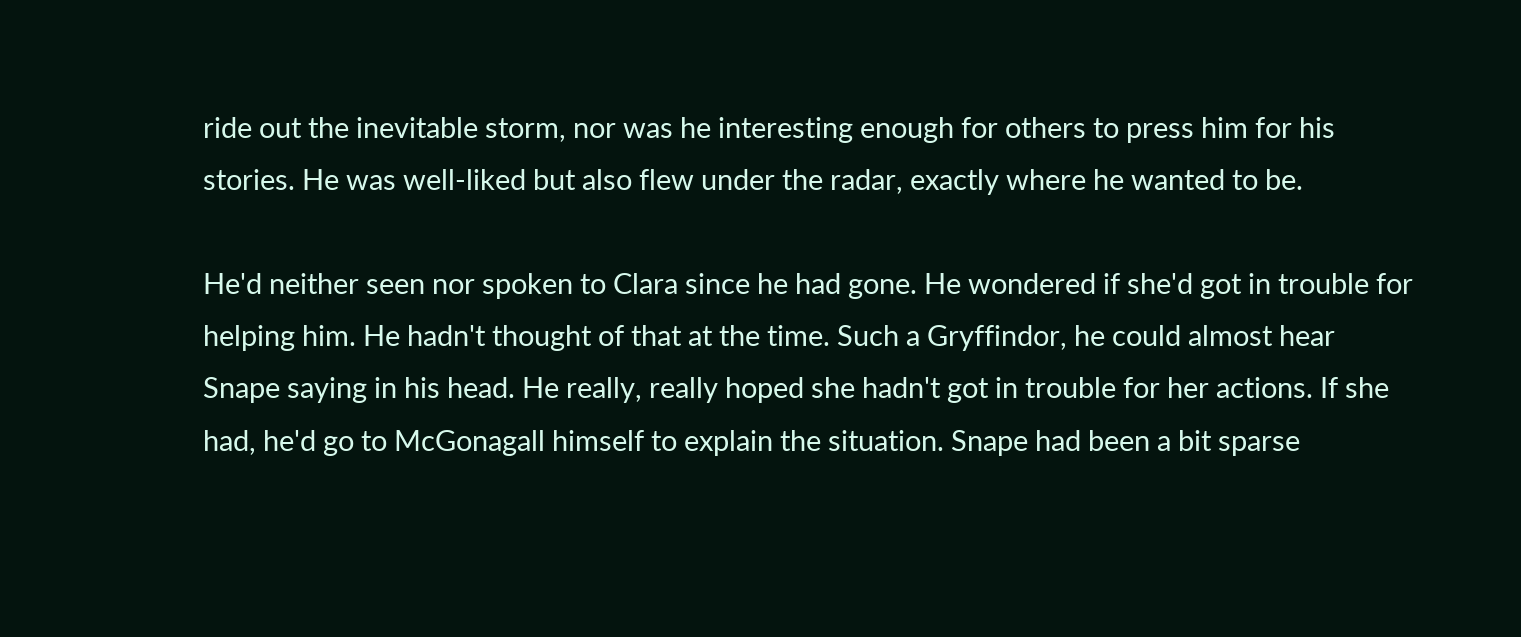ride out the inevitable storm, nor was he interesting enough for others to press him for his stories. He was well-liked but also flew under the radar, exactly where he wanted to be.

He'd neither seen nor spoken to Clara since he had gone. He wondered if she'd got in trouble for helping him. He hadn't thought of that at the time. Such a Gryffindor, he could almost hear Snape saying in his head. He really, really hoped she hadn't got in trouble for her actions. If she had, he'd go to McGonagall himself to explain the situation. Snape had been a bit sparse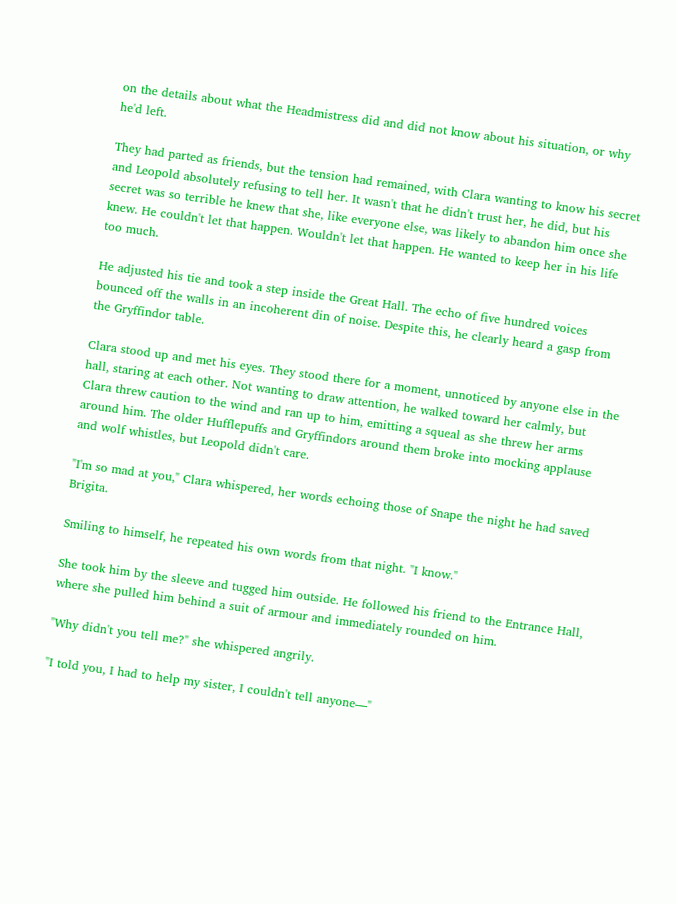on the details about what the Headmistress did and did not know about his situation, or why he'd left.

They had parted as friends, but the tension had remained, with Clara wanting to know his secret and Leopold absolutely refusing to tell her. It wasn't that he didn't trust her, he did, but his secret was so terrible he knew that she, like everyone else, was likely to abandon him once she knew. He couldn't let that happen. Wouldn't let that happen. He wanted to keep her in his life too much.

He adjusted his tie and took a step inside the Great Hall. The echo of five hundred voices bounced off the walls in an incoherent din of noise. Despite this, he clearly heard a gasp from the Gryffindor table.

Clara stood up and met his eyes. They stood there for a moment, unnoticed by anyone else in the hall, staring at each other. Not wanting to draw attention, he walked toward her calmly, but Clara threw caution to the wind and ran up to him, emitting a squeal as she threw her arms around him. The older Hufflepuffs and Gryffindors around them broke into mocking applause and wolf whistles, but Leopold didn't care.

"I'm so mad at you," Clara whispered, her words echoing those of Snape the night he had saved Brigita.

Smiling to himself, he repeated his own words from that night. "I know."

She took him by the sleeve and tugged him outside. He followed his friend to the Entrance Hall, where she pulled him behind a suit of armour and immediately rounded on him.

"Why didn't you tell me?" she whispered angrily.

"I told you, I had to help my sister, I couldn't tell anyone—"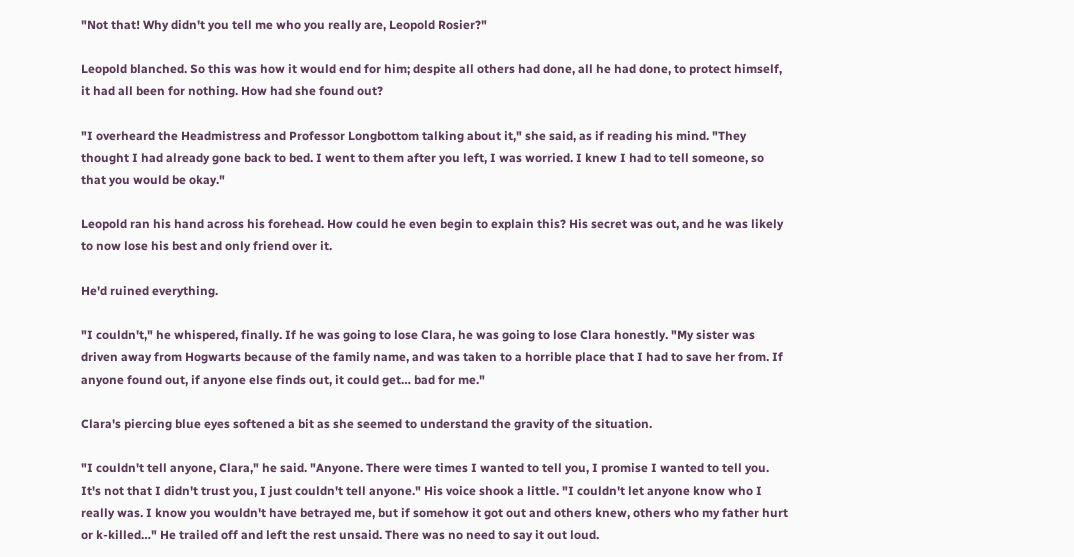"Not that! Why didn't you tell me who you really are, Leopold Rosier?"

Leopold blanched. So this was how it would end for him; despite all others had done, all he had done, to protect himself, it had all been for nothing. How had she found out?

"I overheard the Headmistress and Professor Longbottom talking about it," she said, as if reading his mind. "They thought I had already gone back to bed. I went to them after you left, I was worried. I knew I had to tell someone, so that you would be okay."

Leopold ran his hand across his forehead. How could he even begin to explain this? His secret was out, and he was likely to now lose his best and only friend over it.

He'd ruined everything.

"I couldn't," he whispered, finally. If he was going to lose Clara, he was going to lose Clara honestly. "My sister was driven away from Hogwarts because of the family name, and was taken to a horrible place that I had to save her from. If anyone found out, if anyone else finds out, it could get… bad for me."

Clara's piercing blue eyes softened a bit as she seemed to understand the gravity of the situation.

"I couldn't tell anyone, Clara," he said. "Anyone. There were times I wanted to tell you, I promise I wanted to tell you. It's not that I didn't trust you, I just couldn't tell anyone." His voice shook a little. "I couldn't let anyone know who I really was. I know you wouldn't have betrayed me, but if somehow it got out and others knew, others who my father hurt or k-killed…" He trailed off and left the rest unsaid. There was no need to say it out loud.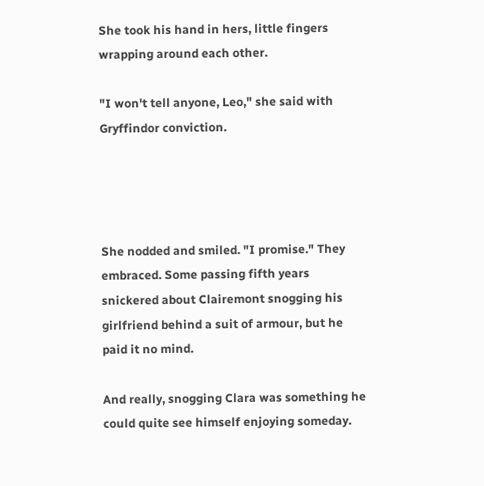She took his hand in hers, little fingers wrapping around each other.

"I won't tell anyone, Leo," she said with Gryffindor conviction.




She nodded and smiled. "I promise." They embraced. Some passing fifth years snickered about Clairemont snogging his girlfriend behind a suit of armour, but he paid it no mind.

And really, snogging Clara was something he could quite see himself enjoying someday.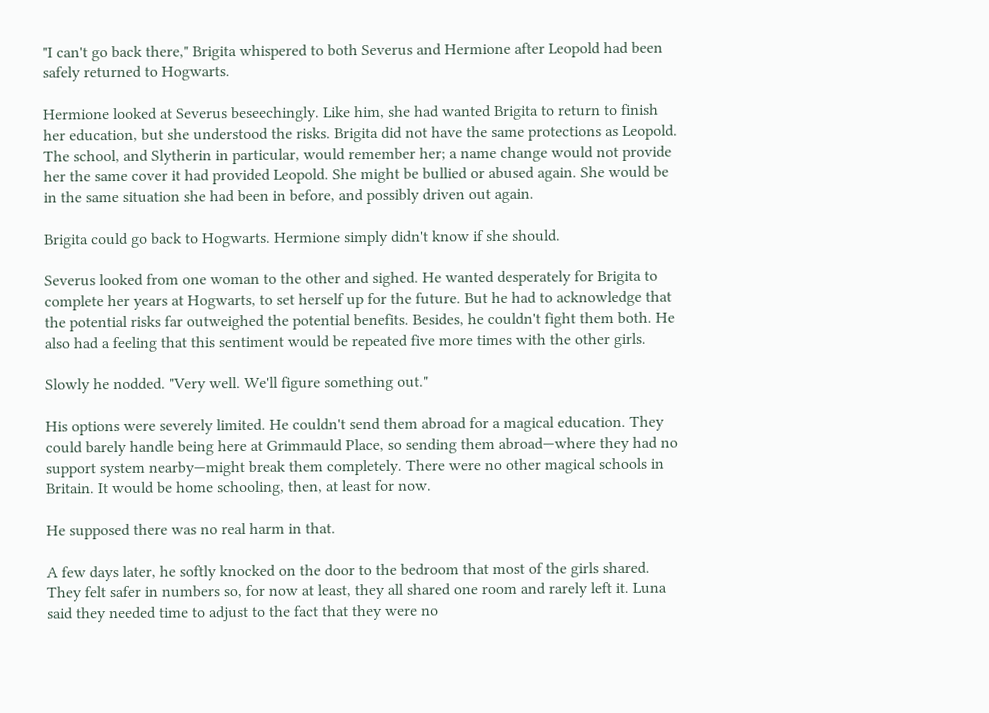"I can't go back there," Brigita whispered to both Severus and Hermione after Leopold had been safely returned to Hogwarts.

Hermione looked at Severus beseechingly. Like him, she had wanted Brigita to return to finish her education, but she understood the risks. Brigita did not have the same protections as Leopold. The school, and Slytherin in particular, would remember her; a name change would not provide her the same cover it had provided Leopold. She might be bullied or abused again. She would be in the same situation she had been in before, and possibly driven out again.

Brigita could go back to Hogwarts. Hermione simply didn't know if she should.

Severus looked from one woman to the other and sighed. He wanted desperately for Brigita to complete her years at Hogwarts, to set herself up for the future. But he had to acknowledge that the potential risks far outweighed the potential benefits. Besides, he couldn't fight them both. He also had a feeling that this sentiment would be repeated five more times with the other girls.

Slowly he nodded. "Very well. We'll figure something out."

His options were severely limited. He couldn't send them abroad for a magical education. They could barely handle being here at Grimmauld Place, so sending them abroad—where they had no support system nearby—might break them completely. There were no other magical schools in Britain. It would be home schooling, then, at least for now.

He supposed there was no real harm in that.

A few days later, he softly knocked on the door to the bedroom that most of the girls shared. They felt safer in numbers so, for now at least, they all shared one room and rarely left it. Luna said they needed time to adjust to the fact that they were no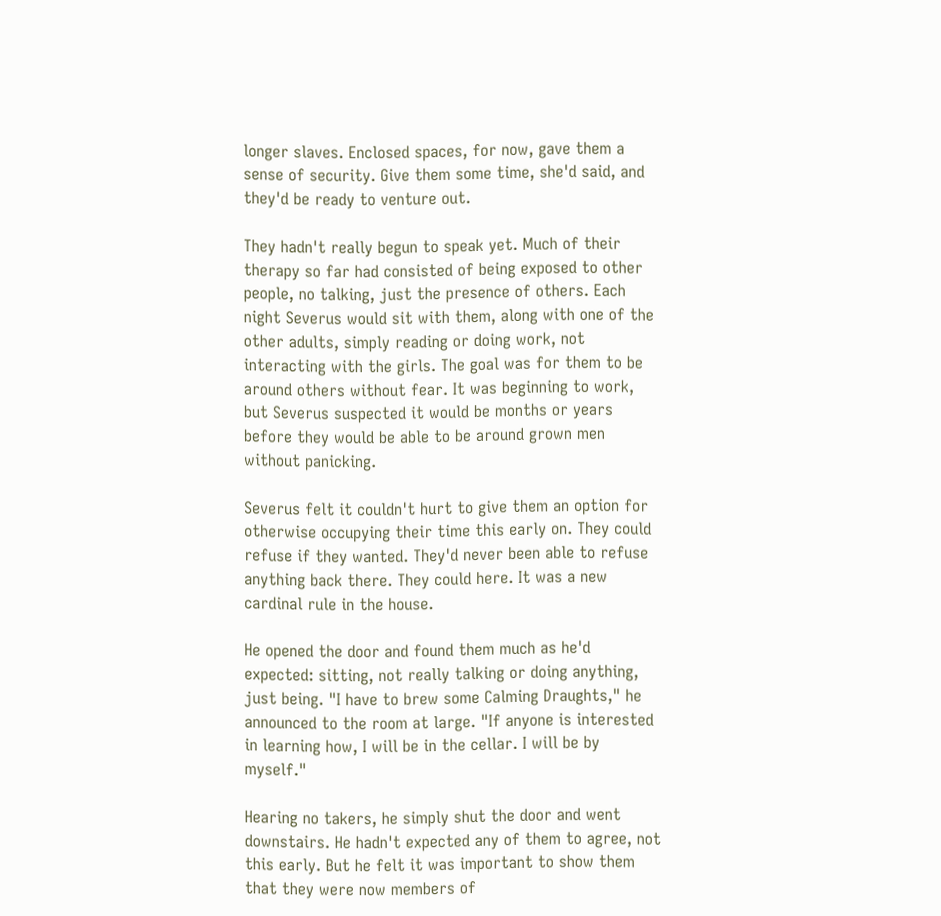longer slaves. Enclosed spaces, for now, gave them a sense of security. Give them some time, she'd said, and they'd be ready to venture out.

They hadn't really begun to speak yet. Much of their therapy so far had consisted of being exposed to other people, no talking, just the presence of others. Each night Severus would sit with them, along with one of the other adults, simply reading or doing work, not interacting with the girls. The goal was for them to be around others without fear. It was beginning to work, but Severus suspected it would be months or years before they would be able to be around grown men without panicking.

Severus felt it couldn't hurt to give them an option for otherwise occupying their time this early on. They could refuse if they wanted. They'd never been able to refuse anything back there. They could here. It was a new cardinal rule in the house.

He opened the door and found them much as he'd expected: sitting, not really talking or doing anything, just being. "I have to brew some Calming Draughts," he announced to the room at large. "If anyone is interested in learning how, I will be in the cellar. I will be by myself."

Hearing no takers, he simply shut the door and went downstairs. He hadn't expected any of them to agree, not this early. But he felt it was important to show them that they were now members of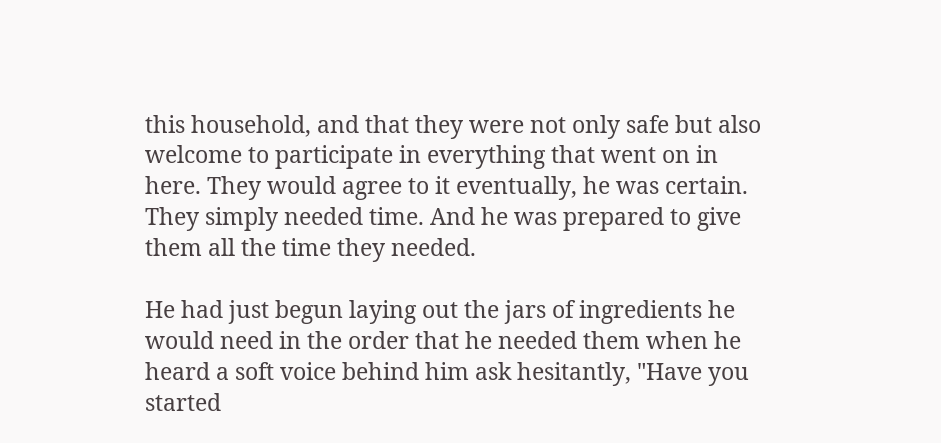this household, and that they were not only safe but also welcome to participate in everything that went on in here. They would agree to it eventually, he was certain. They simply needed time. And he was prepared to give them all the time they needed.

He had just begun laying out the jars of ingredients he would need in the order that he needed them when he heard a soft voice behind him ask hesitantly, "Have you started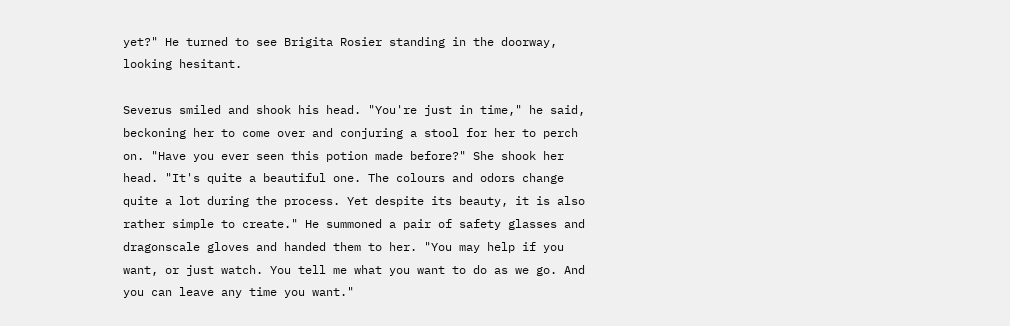yet?" He turned to see Brigita Rosier standing in the doorway, looking hesitant.

Severus smiled and shook his head. "You're just in time," he said, beckoning her to come over and conjuring a stool for her to perch on. "Have you ever seen this potion made before?" She shook her head. "It's quite a beautiful one. The colours and odors change quite a lot during the process. Yet despite its beauty, it is also rather simple to create." He summoned a pair of safety glasses and dragonscale gloves and handed them to her. "You may help if you want, or just watch. You tell me what you want to do as we go. And you can leave any time you want."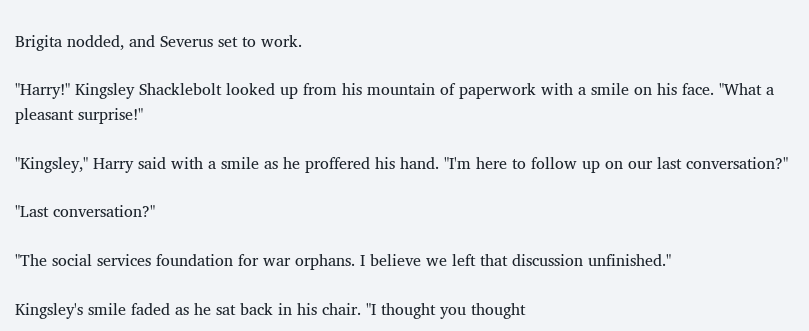Brigita nodded, and Severus set to work.

"Harry!" Kingsley Shacklebolt looked up from his mountain of paperwork with a smile on his face. "What a pleasant surprise!"

"Kingsley," Harry said with a smile as he proffered his hand. "I'm here to follow up on our last conversation?"

"Last conversation?"

"The social services foundation for war orphans. I believe we left that discussion unfinished."

Kingsley's smile faded as he sat back in his chair. "I thought you thought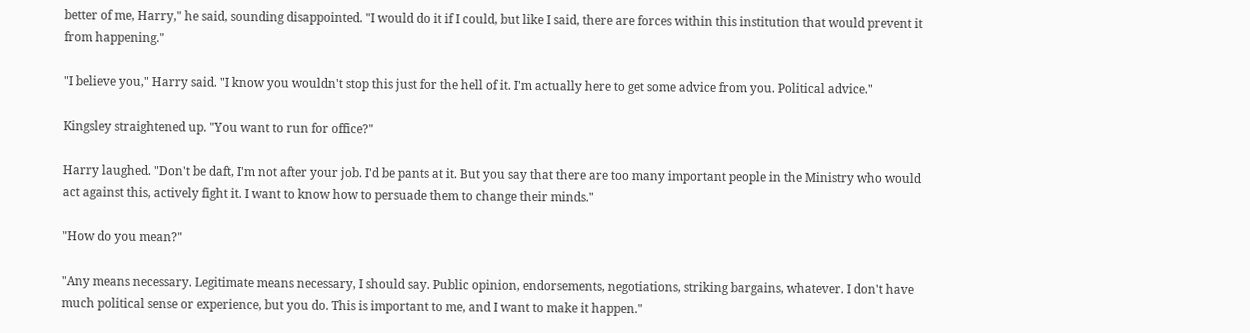better of me, Harry," he said, sounding disappointed. "I would do it if I could, but like I said, there are forces within this institution that would prevent it from happening."

"I believe you," Harry said. "I know you wouldn't stop this just for the hell of it. I'm actually here to get some advice from you. Political advice."

Kingsley straightened up. "You want to run for office?"

Harry laughed. "Don't be daft, I'm not after your job. I'd be pants at it. But you say that there are too many important people in the Ministry who would act against this, actively fight it. I want to know how to persuade them to change their minds."

"How do you mean?"

"Any means necessary. Legitimate means necessary, I should say. Public opinion, endorsements, negotiations, striking bargains, whatever. I don't have much political sense or experience, but you do. This is important to me, and I want to make it happen."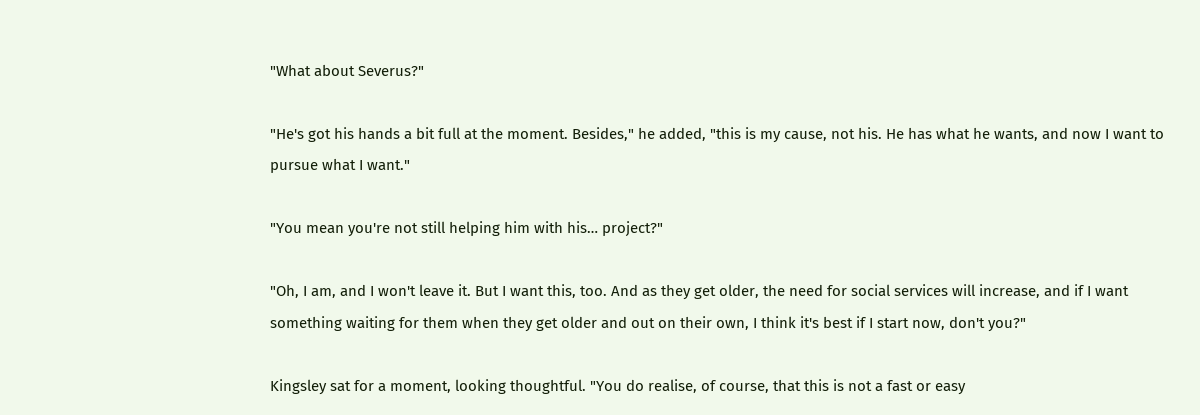"What about Severus?"

"He's got his hands a bit full at the moment. Besides," he added, "this is my cause, not his. He has what he wants, and now I want to pursue what I want."

"You mean you're not still helping him with his… project?"

"Oh, I am, and I won't leave it. But I want this, too. And as they get older, the need for social services will increase, and if I want something waiting for them when they get older and out on their own, I think it's best if I start now, don't you?"

Kingsley sat for a moment, looking thoughtful. "You do realise, of course, that this is not a fast or easy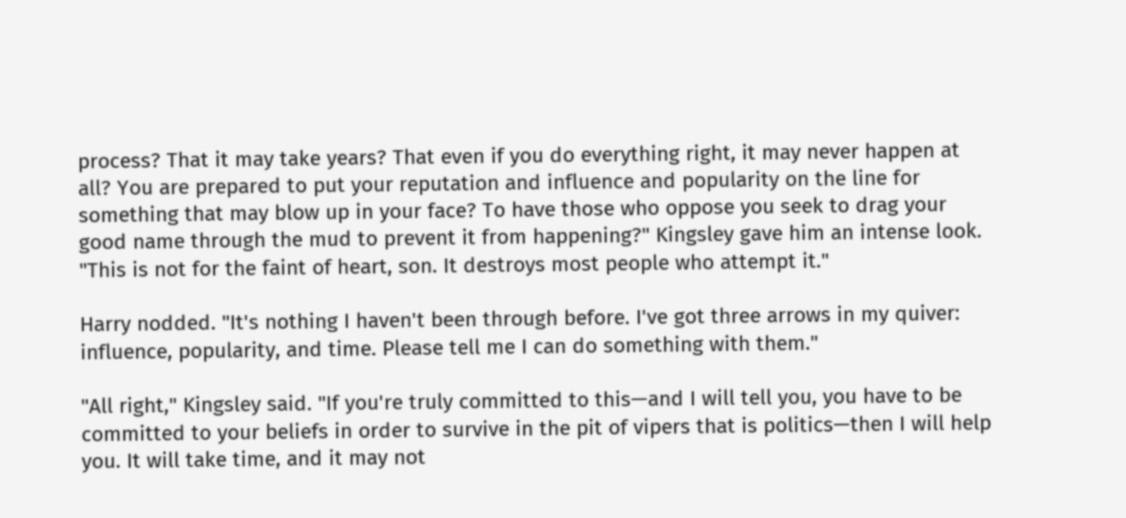process? That it may take years? That even if you do everything right, it may never happen at all? You are prepared to put your reputation and influence and popularity on the line for something that may blow up in your face? To have those who oppose you seek to drag your good name through the mud to prevent it from happening?" Kingsley gave him an intense look. "This is not for the faint of heart, son. It destroys most people who attempt it."

Harry nodded. "It's nothing I haven't been through before. I've got three arrows in my quiver: influence, popularity, and time. Please tell me I can do something with them."

"All right," Kingsley said. "If you're truly committed to this—and I will tell you, you have to be committed to your beliefs in order to survive in the pit of vipers that is politics—then I will help you. It will take time, and it may not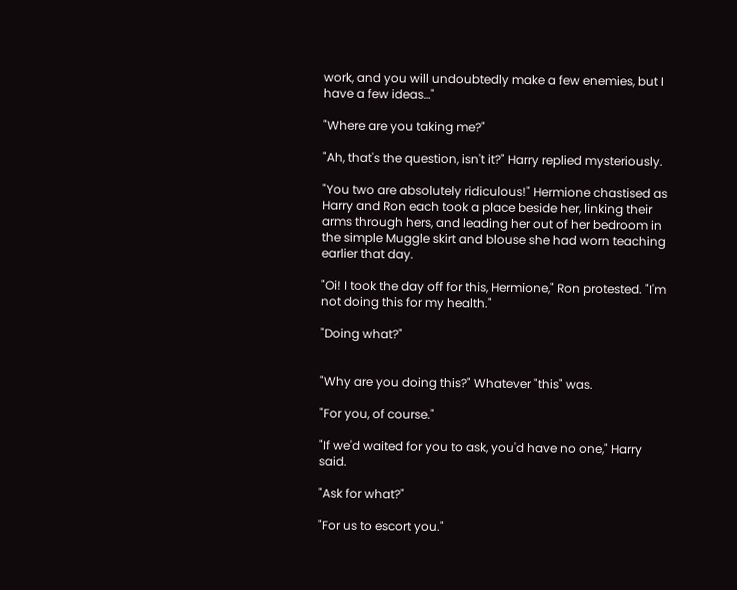work, and you will undoubtedly make a few enemies, but I have a few ideas…"

"Where are you taking me?"

"Ah, that's the question, isn't it?" Harry replied mysteriously.

"You two are absolutely ridiculous!" Hermione chastised as Harry and Ron each took a place beside her, linking their arms through hers, and leading her out of her bedroom in the simple Muggle skirt and blouse she had worn teaching earlier that day.

"Oi! I took the day off for this, Hermione," Ron protested. "I'm not doing this for my health."

"Doing what?"


"Why are you doing this?" Whatever "this" was.

"For you, of course."

"If we'd waited for you to ask, you'd have no one," Harry said.

"Ask for what?"

"For us to escort you."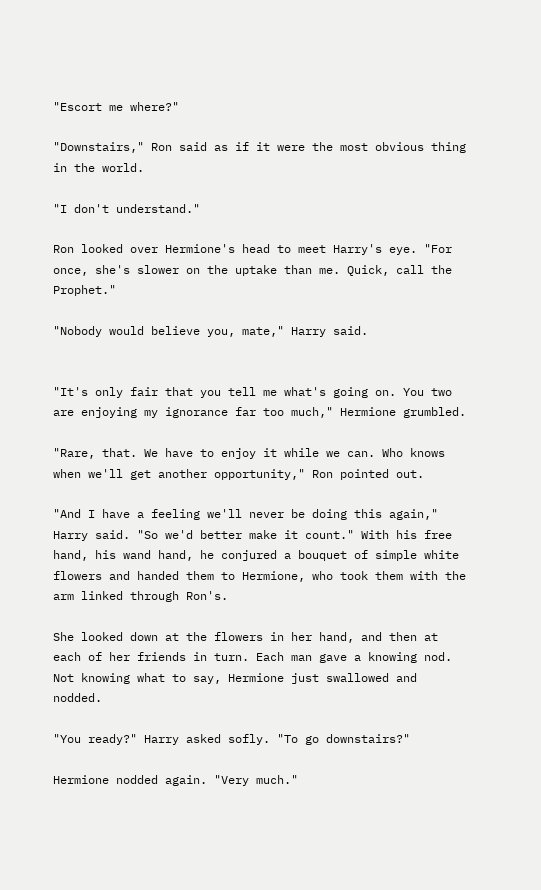"Escort me where?"

"Downstairs," Ron said as if it were the most obvious thing in the world.

"I don't understand."

Ron looked over Hermione's head to meet Harry's eye. "For once, she's slower on the uptake than me. Quick, call the Prophet."

"Nobody would believe you, mate," Harry said.


"It's only fair that you tell me what's going on. You two are enjoying my ignorance far too much," Hermione grumbled.

"Rare, that. We have to enjoy it while we can. Who knows when we'll get another opportunity," Ron pointed out.

"And I have a feeling we'll never be doing this again," Harry said. "So we'd better make it count." With his free hand, his wand hand, he conjured a bouquet of simple white flowers and handed them to Hermione, who took them with the arm linked through Ron's.

She looked down at the flowers in her hand, and then at each of her friends in turn. Each man gave a knowing nod. Not knowing what to say, Hermione just swallowed and nodded.

"You ready?" Harry asked sofly. "To go downstairs?"

Hermione nodded again. "Very much."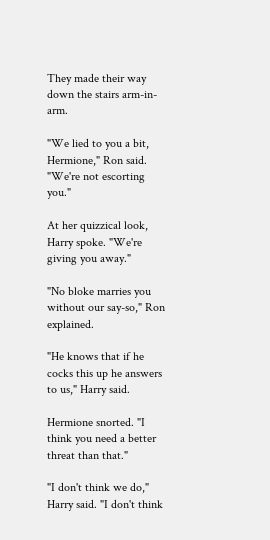They made their way down the stairs arm-in-arm.

"We lied to you a bit, Hermione," Ron said. "We're not escorting you."

At her quizzical look, Harry spoke. "We're giving you away."

"No bloke marries you without our say-so," Ron explained.

"He knows that if he cocks this up he answers to us," Harry said.

Hermione snorted. "I think you need a better threat than that."

"I don't think we do," Harry said. "I don't think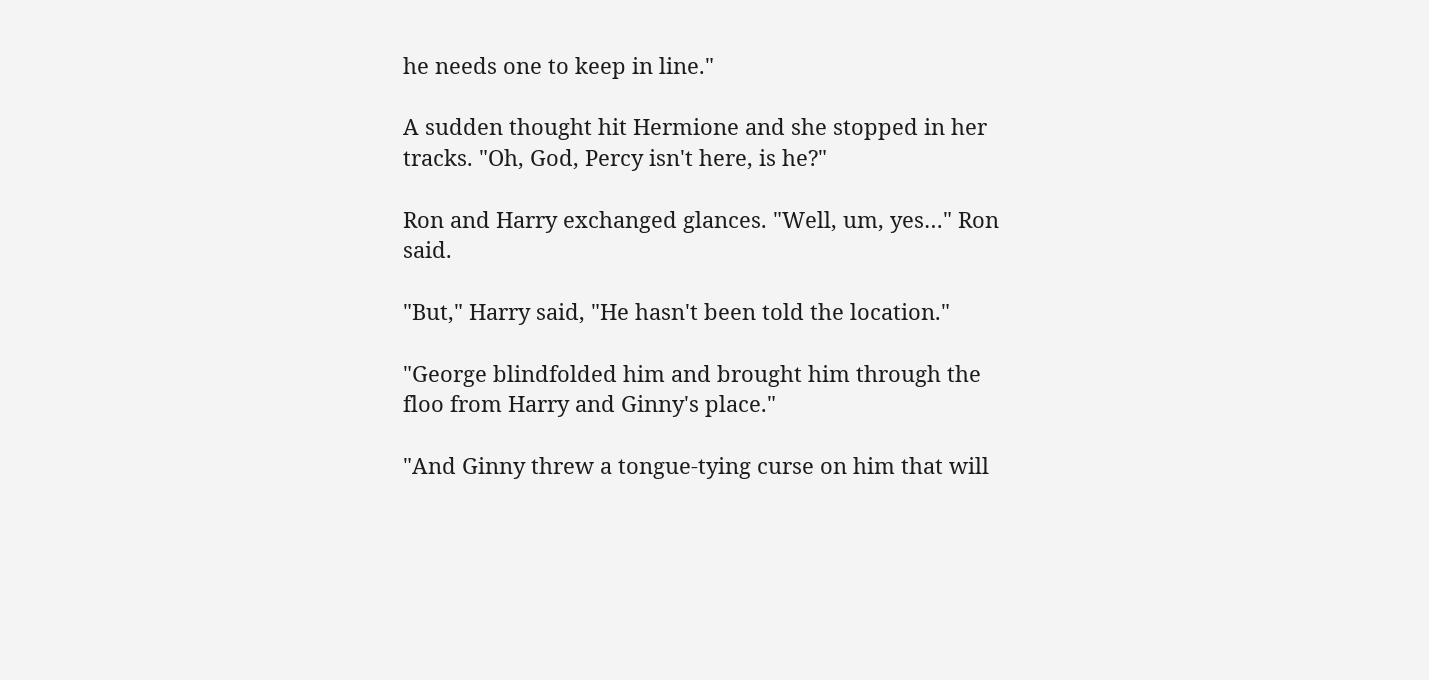he needs one to keep in line."

A sudden thought hit Hermione and she stopped in her tracks. "Oh, God, Percy isn't here, is he?"

Ron and Harry exchanged glances. "Well, um, yes…" Ron said.

"But," Harry said, "He hasn't been told the location."

"George blindfolded him and brought him through the floo from Harry and Ginny's place."

"And Ginny threw a tongue-tying curse on him that will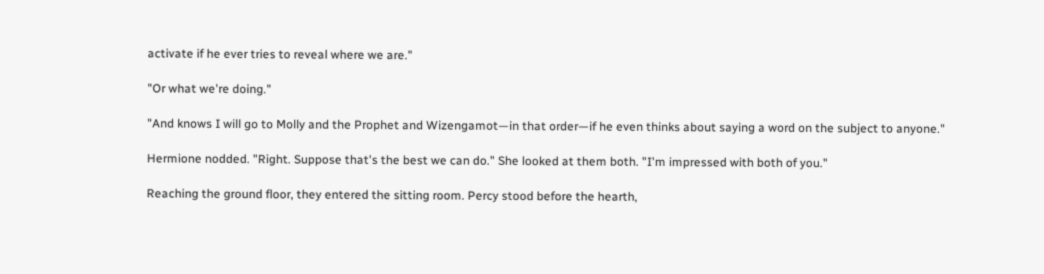activate if he ever tries to reveal where we are."

"Or what we're doing."

"And knows I will go to Molly and the Prophet and Wizengamot—in that order—if he even thinks about saying a word on the subject to anyone."

Hermione nodded. "Right. Suppose that's the best we can do." She looked at them both. "I'm impressed with both of you."

Reaching the ground floor, they entered the sitting room. Percy stood before the hearth,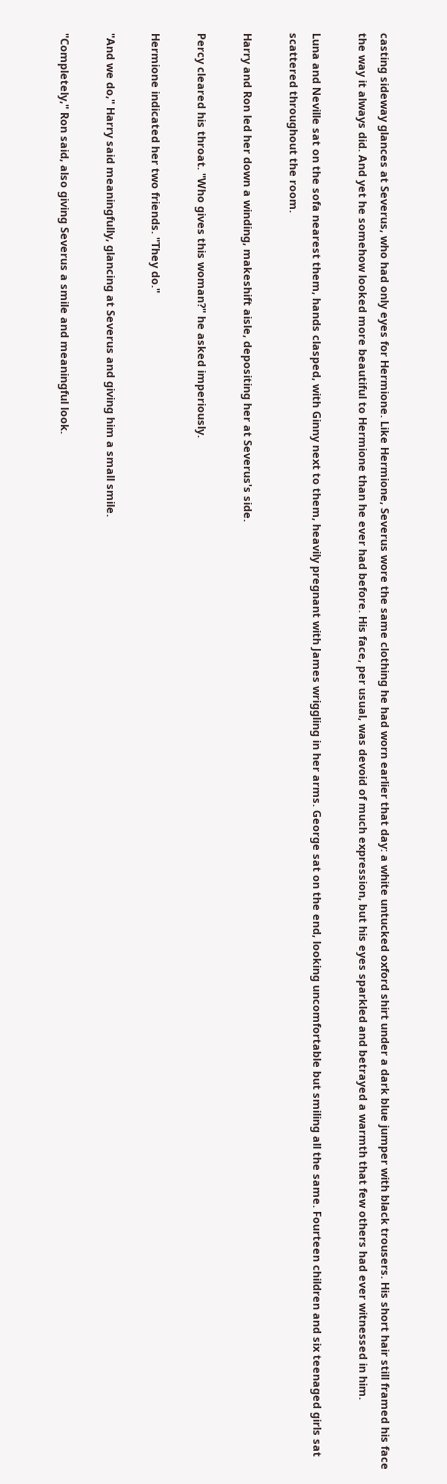casting sideway glances at Severus, who had only eyes for Hermione. Like Hermione, Severus wore the same clothing he had worn earlier that day: a white untucked oxford shirt under a dark blue jumper with black trousers. His short hair still framed his face the way it always did. And yet he somehow looked more beautiful to Hermione than he ever had before. His face, per usual, was devoid of much expression, but his eyes sparkled and betrayed a warmth that few others had ever witnessed in him.

Luna and Neville sat on the sofa nearest them, hands clasped, with Ginny next to them, heavily pregnant with James wriggling in her arms. George sat on the end, looking uncomfortable but smiling all the same. Fourteen children and six teenaged girls sat scattered throughout the room.

Harry and Ron led her down a winding, makeshift aisle, depositing her at Severus's side.

Percy cleared his throat. "Who gives this woman?" he asked imperiously.

Hermione indicated her two friends. "They do."

"And we do," Harry said meaningfully, glancing at Severus and giving him a small smile.

"Completely," Ron said, also giving Severus a smile and meaningful look.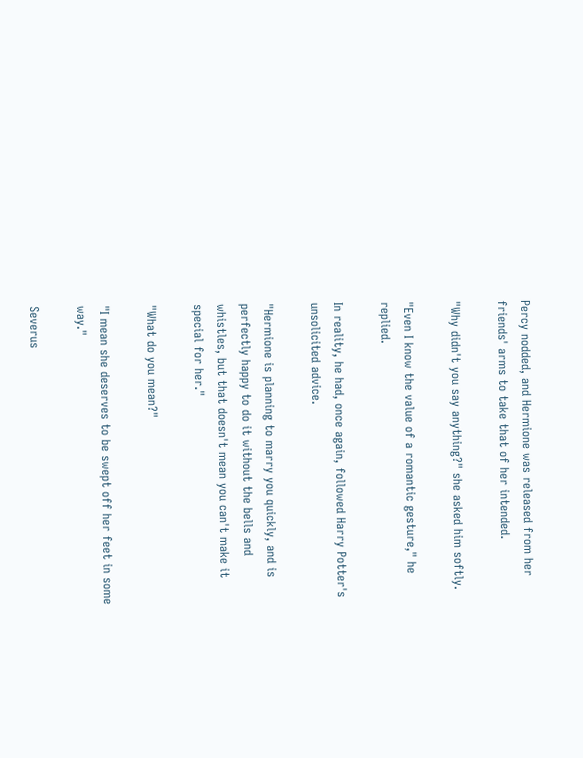Percy nodded, and Hermione was released from her friends' arms to take that of her intended.

"Why didn't you say anything?" she asked him softly.

"Even I know the value of a romantic gesture," he replied.

In reality, he had, once again, followed Harry Potter's unsolicited advice.

"Hermione is planning to marry you quickly, and is perfectly happy to do it without the bells and whistles, but that doesn't mean you can't make it special for her."

"What do you mean?"

"I mean she deserves to be swept off her feet in some way."

Severus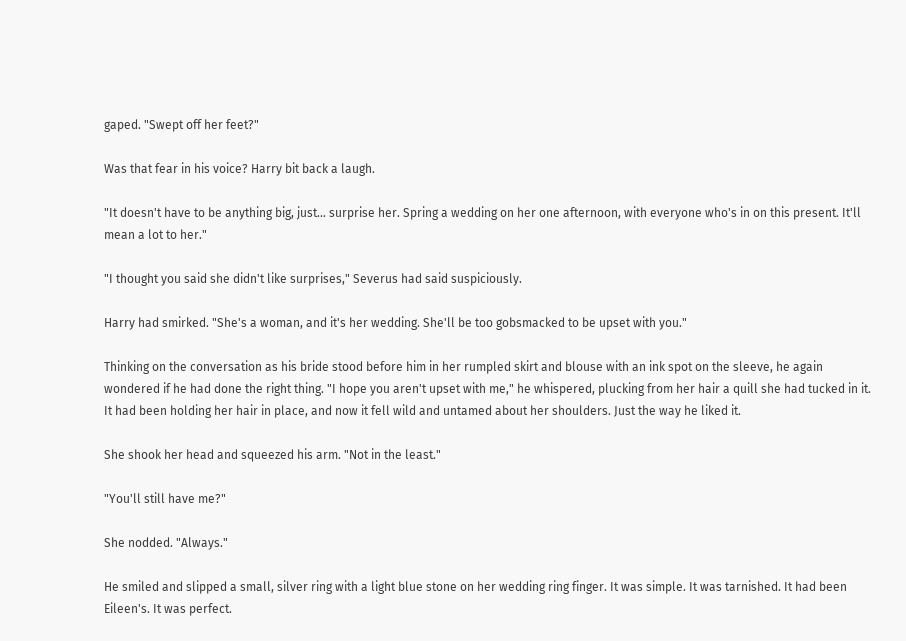gaped. "Swept off her feet?"

Was that fear in his voice? Harry bit back a laugh.

"It doesn't have to be anything big, just… surprise her. Spring a wedding on her one afternoon, with everyone who's in on this present. It'll mean a lot to her."

"I thought you said she didn't like surprises," Severus had said suspiciously.

Harry had smirked. "She's a woman, and it's her wedding. She'll be too gobsmacked to be upset with you."

Thinking on the conversation as his bride stood before him in her rumpled skirt and blouse with an ink spot on the sleeve, he again wondered if he had done the right thing. "I hope you aren't upset with me," he whispered, plucking from her hair a quill she had tucked in it. It had been holding her hair in place, and now it fell wild and untamed about her shoulders. Just the way he liked it.

She shook her head and squeezed his arm. "Not in the least."

"You'll still have me?"

She nodded. "Always."

He smiled and slipped a small, silver ring with a light blue stone on her wedding ring finger. It was simple. It was tarnished. It had been Eileen's. It was perfect.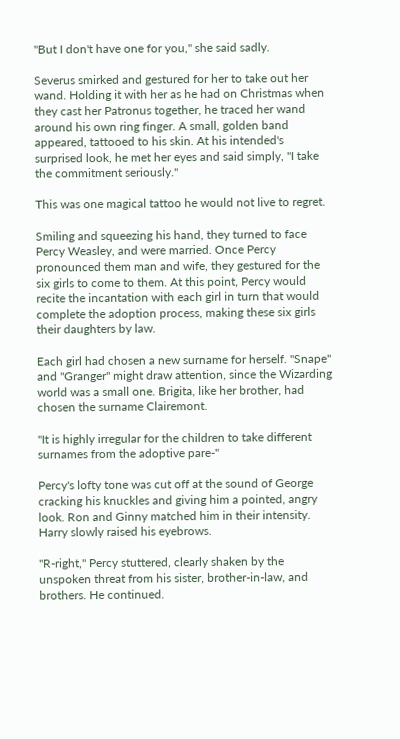"But I don't have one for you," she said sadly.

Severus smirked and gestured for her to take out her wand. Holding it with her as he had on Christmas when they cast her Patronus together, he traced her wand around his own ring finger. A small, golden band appeared, tattooed to his skin. At his intended's surprised look, he met her eyes and said simply, "I take the commitment seriously."

This was one magical tattoo he would not live to regret.

Smiling and squeezing his hand, they turned to face Percy Weasley, and were married. Once Percy pronounced them man and wife, they gestured for the six girls to come to them. At this point, Percy would recite the incantation with each girl in turn that would complete the adoption process, making these six girls their daughters by law.

Each girl had chosen a new surname for herself. "Snape" and "Granger" might draw attention, since the Wizarding world was a small one. Brigita, like her brother, had chosen the surname Clairemont.

"It is highly irregular for the children to take different surnames from the adoptive pare-"

Percy's lofty tone was cut off at the sound of George cracking his knuckles and giving him a pointed, angry look. Ron and Ginny matched him in their intensity. Harry slowly raised his eyebrows.

"R-right," Percy stuttered, clearly shaken by the unspoken threat from his sister, brother-in-law, and brothers. He continued.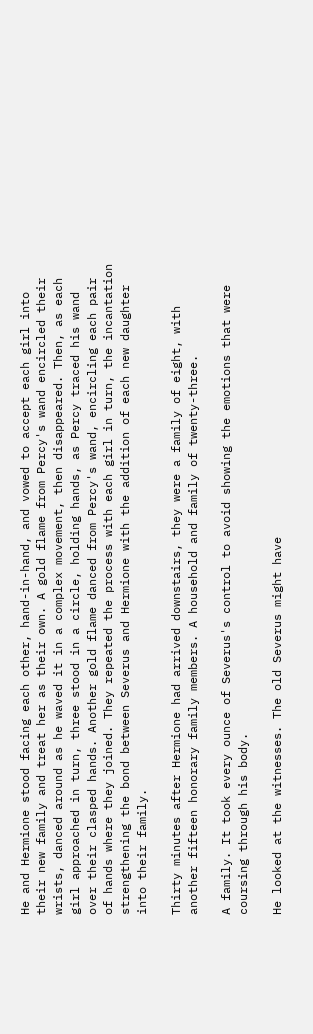He and Hermione stood facing each other, hand-in-hand, and vowed to accept each girl into their new family and treat her as their own. A gold flame from Percy's wand encircled their wrists, danced around as he waved it in a complex movement, then disappeared. Then, as each girl approached in turn, three stood in a circle, holding hands, as Percy traced his wand over their clasped hands. Another gold flame danced from Percy's wand, encircling each pair of hands where they joined. They repeated the process with each girl in turn, the incantation strengthening the bond between Severus and Hermione with the addition of each new daughter into their family.

Thirty minutes after Hermione had arrived downstairs, they were a family of eight, with another fifteen honorary family members. A household and family of twenty-three.

A family. It took every ounce of Severus's control to avoid showing the emotions that were coursing through his body.

He looked at the witnesses. The old Severus might have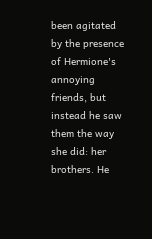been agitated by the presence of Hermione's annoying friends, but instead he saw them the way she did: her brothers. He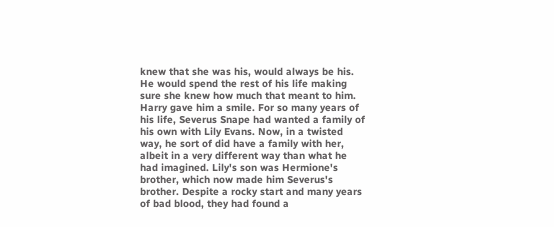knew that she was his, would always be his. He would spend the rest of his life making sure she knew how much that meant to him. Harry gave him a smile. For so many years of his life, Severus Snape had wanted a family of his own with Lily Evans. Now, in a twisted way, he sort of did have a family with her, albeit in a very different way than what he had imagined. Lily's son was Hermione's brother, which now made him Severus's brother. Despite a rocky start and many years of bad blood, they had found a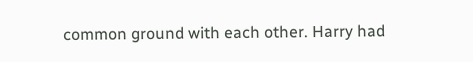common ground with each other. Harry had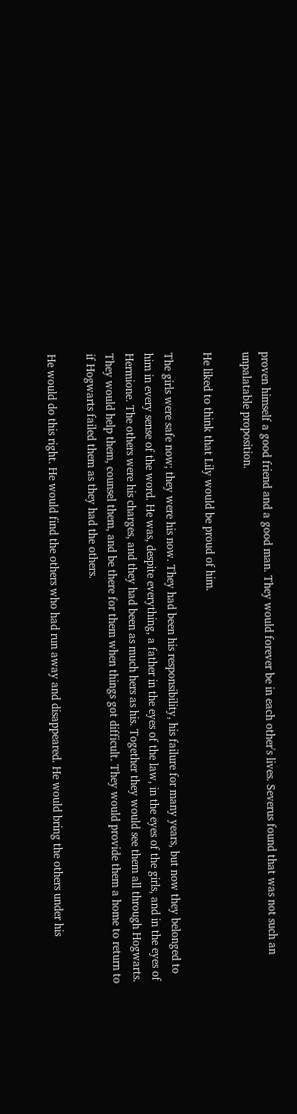proven himself a good friend and a good man. They would forever be in each other's lives. Severus found that was not such an unpalatable proposition.

He liked to think that Lily would be proud of him.

The girls were safe now; they were his now. They had been his responsibility, his failure for many years, but now they belonged to him in every sense of the word. He was, despite everything, a father in the eyes of the law, in the eyes of the girls, and in the eyes of Hermione. The others were his charges, and they had been as much hers as his. Together they would see them all through Hogwarts. They would help them, counsel them, and be there for them when things got difficult. They would provide them a home to return to if Hogwarts failed them as they had the others.

He would do this right. He would find the others who had run away and disappeared. He would bring the others under his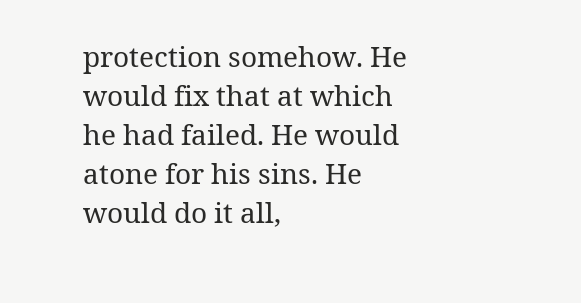protection somehow. He would fix that at which he had failed. He would atone for his sins. He would do it all,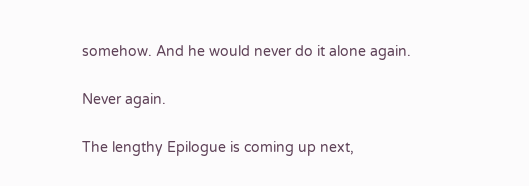somehow. And he would never do it alone again.

Never again.

The lengthy Epilogue is coming up next,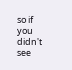so if you didn't see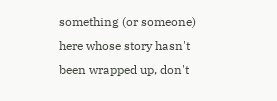something (or someone) here whose story hasn't been wrapped up, don't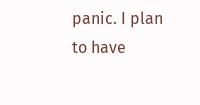panic. I plan to have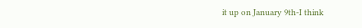it up on January 9th-I think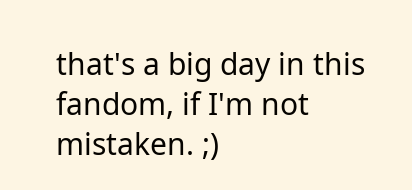that's a big day in this fandom, if I'm not mistaken. ;)